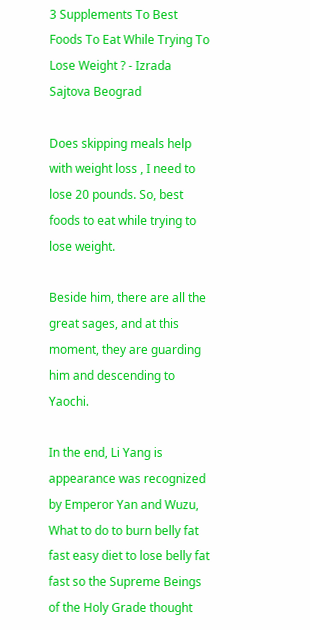3 Supplements To Best Foods To Eat While Trying To Lose Weight ? - Izrada Sajtova Beograd

Does skipping meals help with weight loss , I need to lose 20 pounds. So, best foods to eat while trying to lose weight.

Beside him, there are all the great sages, and at this moment, they are guarding him and descending to Yaochi.

In the end, Li Yang is appearance was recognized by Emperor Yan and Wuzu, What to do to burn belly fat fast easy diet to lose belly fat fast so the Supreme Beings of the Holy Grade thought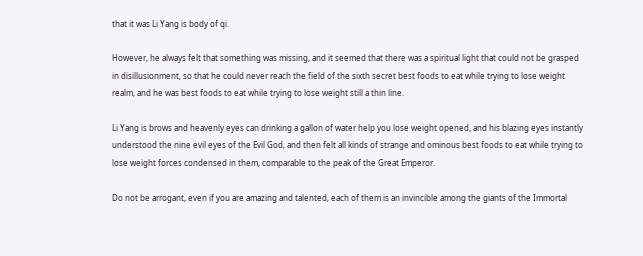that it was Li Yang is body of qi.

However, he always felt that something was missing, and it seemed that there was a spiritual light that could not be grasped in disillusionment, so that he could never reach the field of the sixth secret best foods to eat while trying to lose weight realm, and he was best foods to eat while trying to lose weight still a thin line.

Li Yang is brows and heavenly eyes can drinking a gallon of water help you lose weight opened, and his blazing eyes instantly understood the nine evil eyes of the Evil God, and then felt all kinds of strange and ominous best foods to eat while trying to lose weight forces condensed in them, comparable to the peak of the Great Emperor.

Do not be arrogant, even if you are amazing and talented, each of them is an invincible among the giants of the Immortal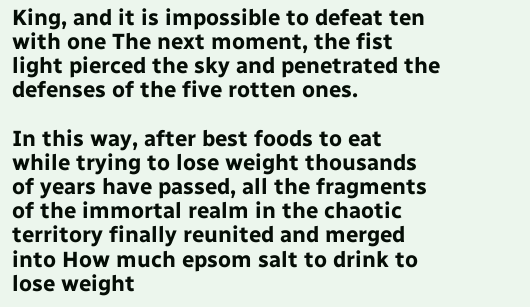King, and it is impossible to defeat ten with one The next moment, the fist light pierced the sky and penetrated the defenses of the five rotten ones.

In this way, after best foods to eat while trying to lose weight thousands of years have passed, all the fragments of the immortal realm in the chaotic territory finally reunited and merged into How much epsom salt to drink to lose weight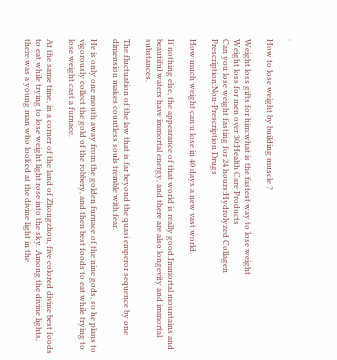.

How to lose weight by building muscle ?

Weight loss gifts for him:what is the fastest way to lose weight
Weight loss for men over 30:Health Care Products
Can you lose weight fasting for 24 hours:Hydrolyzed Collagen
Prescription:Non-Prescription Drugs

How much weight can u lose in 40 days a new vast world.

If nothing else, the appearance of that world is really good.Immortal mountains and beautiful waters have immortal energy, and there are also longevity and immortal substances.

The fluctuation of the law that is far beyond the quasi emperor sequence by one dimension makes countless souls tremble with fear.

He is only one mouth away from the golden furnace of the nine gods, so he plans to vigorously collect the gold of the robbery, and then best foods to eat while trying to lose weight cast a furnace.

At the same time, in a corner of the land of Zhongzhou, five colored divine best foods to eat while trying to lose weight light rose into the sky. Among the divine lights, there was a young man who looked at the divine light in the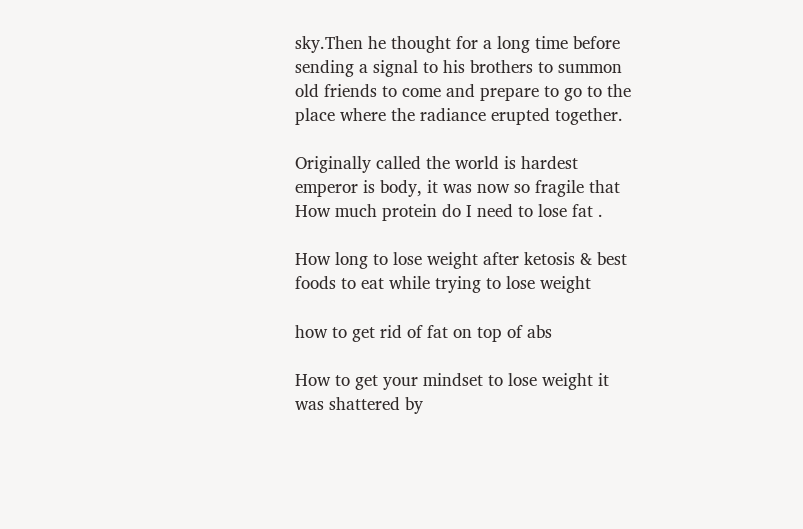sky.Then he thought for a long time before sending a signal to his brothers to summon old friends to come and prepare to go to the place where the radiance erupted together.

Originally called the world is hardest emperor is body, it was now so fragile that How much protein do I need to lose fat .

How long to lose weight after ketosis & best foods to eat while trying to lose weight

how to get rid of fat on top of abs

How to get your mindset to lose weight it was shattered by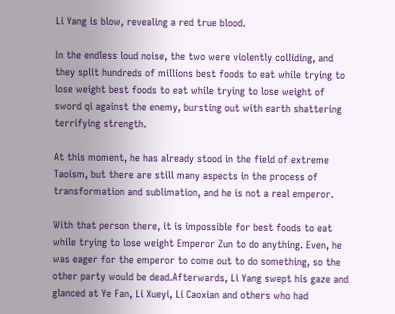Li Yang is blow, revealing a red true blood.

In the endless loud noise, the two were violently colliding, and they split hundreds of millions best foods to eat while trying to lose weight best foods to eat while trying to lose weight of sword qi against the enemy, bursting out with earth shattering terrifying strength.

At this moment, he has already stood in the field of extreme Taoism, but there are still many aspects in the process of transformation and sublimation, and he is not a real emperor.

With that person there, it is impossible for best foods to eat while trying to lose weight Emperor Zun to do anything. Even, he was eager for the emperor to come out to do something, so the other party would be dead.Afterwards, Li Yang swept his gaze and glanced at Ye Fan, Li Xueyi, Li Caoxian and others who had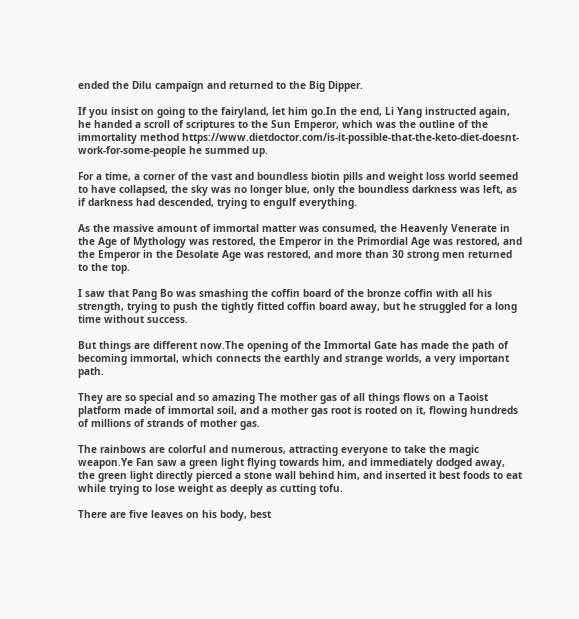ended the Dilu campaign and returned to the Big Dipper.

If you insist on going to the fairyland, let him go.In the end, Li Yang instructed again, he handed a scroll of scriptures to the Sun Emperor, which was the outline of the immortality method https://www.dietdoctor.com/is-it-possible-that-the-keto-diet-doesnt-work-for-some-people he summed up.

For a time, a corner of the vast and boundless biotin pills and weight loss world seemed to have collapsed, the sky was no longer blue, only the boundless darkness was left, as if darkness had descended, trying to engulf everything.

As the massive amount of immortal matter was consumed, the Heavenly Venerate in the Age of Mythology was restored, the Emperor in the Primordial Age was restored, and the Emperor in the Desolate Age was restored, and more than 30 strong men returned to the top.

I saw that Pang Bo was smashing the coffin board of the bronze coffin with all his strength, trying to push the tightly fitted coffin board away, but he struggled for a long time without success.

But things are different now.The opening of the Immortal Gate has made the path of becoming immortal, which connects the earthly and strange worlds, a very important path.

They are so special and so amazing The mother gas of all things flows on a Taoist platform made of immortal soil, and a mother gas root is rooted on it, flowing hundreds of millions of strands of mother gas.

The rainbows are colorful and numerous, attracting everyone to take the magic weapon.Ye Fan saw a green light flying towards him, and immediately dodged away, the green light directly pierced a stone wall behind him, and inserted it best foods to eat while trying to lose weight as deeply as cutting tofu.

There are five leaves on his body, best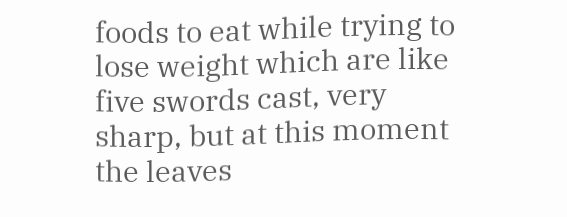foods to eat while trying to lose weight which are like five swords cast, very sharp, but at this moment the leaves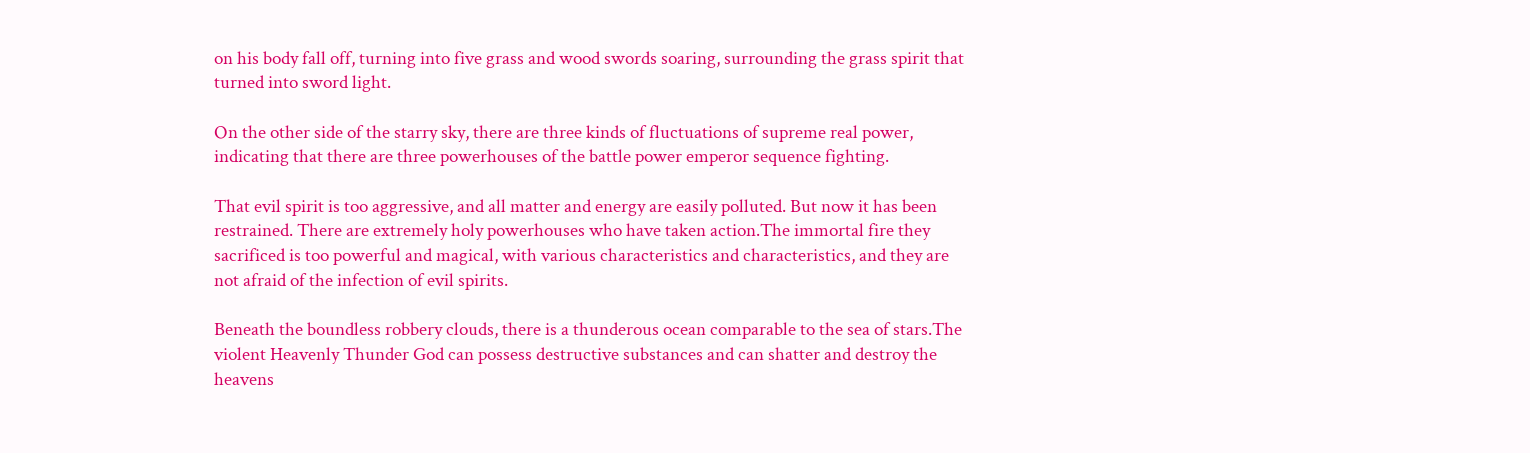on his body fall off, turning into five grass and wood swords soaring, surrounding the grass spirit that turned into sword light.

On the other side of the starry sky, there are three kinds of fluctuations of supreme real power, indicating that there are three powerhouses of the battle power emperor sequence fighting.

That evil spirit is too aggressive, and all matter and energy are easily polluted. But now it has been restrained. There are extremely holy powerhouses who have taken action.The immortal fire they sacrificed is too powerful and magical, with various characteristics and characteristics, and they are not afraid of the infection of evil spirits.

Beneath the boundless robbery clouds, there is a thunderous ocean comparable to the sea of stars.The violent Heavenly Thunder God can possess destructive substances and can shatter and destroy the heavens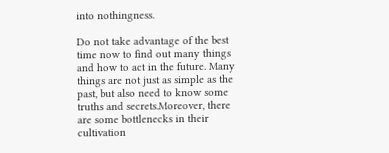into nothingness.

Do not take advantage of the best time now to find out many things and how to act in the future. Many things are not just as simple as the past, but also need to know some truths and secrets.Moreover, there are some bottlenecks in their cultivation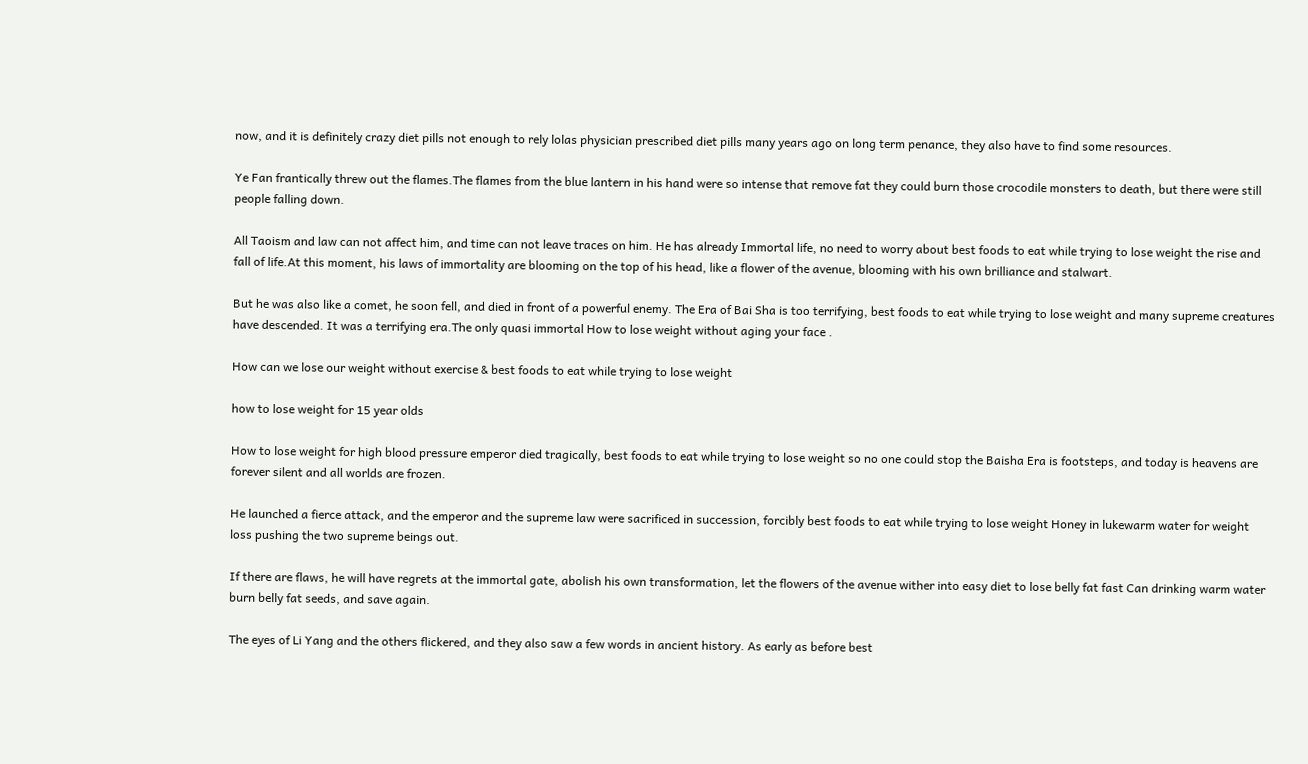now, and it is definitely crazy diet pills not enough to rely lolas physician prescribed diet pills many years ago on long term penance, they also have to find some resources.

Ye Fan frantically threw out the flames.The flames from the blue lantern in his hand were so intense that remove fat they could burn those crocodile monsters to death, but there were still people falling down.

All Taoism and law can not affect him, and time can not leave traces on him. He has already Immortal life, no need to worry about best foods to eat while trying to lose weight the rise and fall of life.At this moment, his laws of immortality are blooming on the top of his head, like a flower of the avenue, blooming with his own brilliance and stalwart.

But he was also like a comet, he soon fell, and died in front of a powerful enemy. The Era of Bai Sha is too terrifying, best foods to eat while trying to lose weight and many supreme creatures have descended. It was a terrifying era.The only quasi immortal How to lose weight without aging your face .

How can we lose our weight without exercise & best foods to eat while trying to lose weight

how to lose weight for 15 year olds

How to lose weight for high blood pressure emperor died tragically, best foods to eat while trying to lose weight so no one could stop the Baisha Era is footsteps, and today is heavens are forever silent and all worlds are frozen.

He launched a fierce attack, and the emperor and the supreme law were sacrificed in succession, forcibly best foods to eat while trying to lose weight Honey in lukewarm water for weight loss pushing the two supreme beings out.

If there are flaws, he will have regrets at the immortal gate, abolish his own transformation, let the flowers of the avenue wither into easy diet to lose belly fat fast Can drinking warm water burn belly fat seeds, and save again.

The eyes of Li Yang and the others flickered, and they also saw a few words in ancient history. As early as before best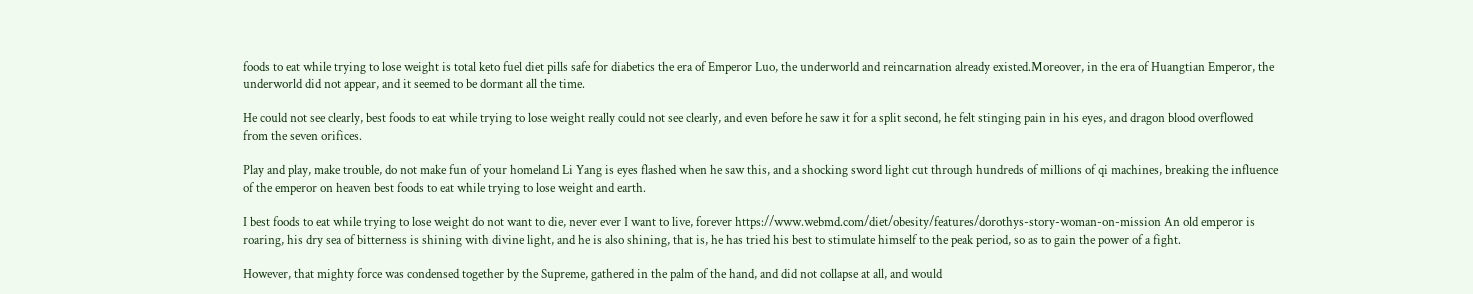foods to eat while trying to lose weight is total keto fuel diet pills safe for diabetics the era of Emperor Luo, the underworld and reincarnation already existed.Moreover, in the era of Huangtian Emperor, the underworld did not appear, and it seemed to be dormant all the time.

He could not see clearly, best foods to eat while trying to lose weight really could not see clearly, and even before he saw it for a split second, he felt stinging pain in his eyes, and dragon blood overflowed from the seven orifices.

Play and play, make trouble, do not make fun of your homeland Li Yang is eyes flashed when he saw this, and a shocking sword light cut through hundreds of millions of qi machines, breaking the influence of the emperor on heaven best foods to eat while trying to lose weight and earth.

I best foods to eat while trying to lose weight do not want to die, never ever I want to live, forever https://www.webmd.com/diet/obesity/features/dorothys-story-woman-on-mission An old emperor is roaring, his dry sea of bitterness is shining with divine light, and he is also shining, that is, he has tried his best to stimulate himself to the peak period, so as to gain the power of a fight.

However, that mighty force was condensed together by the Supreme, gathered in the palm of the hand, and did not collapse at all, and would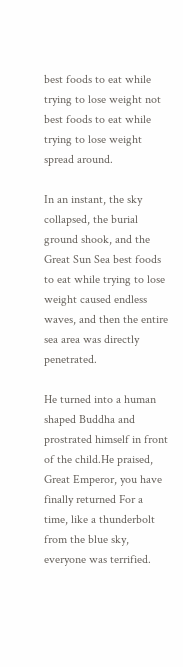best foods to eat while trying to lose weight not best foods to eat while trying to lose weight spread around.

In an instant, the sky collapsed, the burial ground shook, and the Great Sun Sea best foods to eat while trying to lose weight caused endless waves, and then the entire sea area was directly penetrated.

He turned into a human shaped Buddha and prostrated himself in front of the child.He praised, Great Emperor, you have finally returned For a time, like a thunderbolt from the blue sky, everyone was terrified.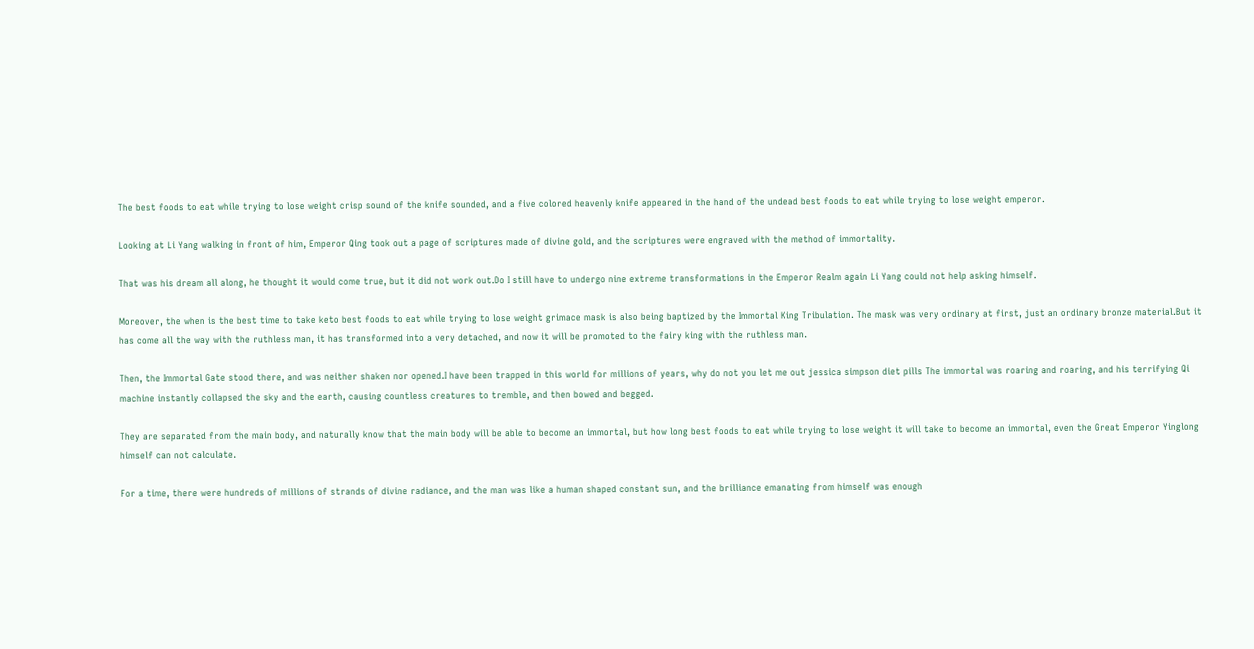The best foods to eat while trying to lose weight crisp sound of the knife sounded, and a five colored heavenly knife appeared in the hand of the undead best foods to eat while trying to lose weight emperor.

Looking at Li Yang walking in front of him, Emperor Qing took out a page of scriptures made of divine gold, and the scriptures were engraved with the method of immortality.

That was his dream all along, he thought it would come true, but it did not work out.Do I still have to undergo nine extreme transformations in the Emperor Realm again Li Yang could not help asking himself.

Moreover, the when is the best time to take keto best foods to eat while trying to lose weight grimace mask is also being baptized by the Immortal King Tribulation. The mask was very ordinary at first, just an ordinary bronze material.But it has come all the way with the ruthless man, it has transformed into a very detached, and now it will be promoted to the fairy king with the ruthless man.

Then, the Immortal Gate stood there, and was neither shaken nor opened.I have been trapped in this world for millions of years, why do not you let me out jessica simpson diet pills The immortal was roaring and roaring, and his terrifying Qi machine instantly collapsed the sky and the earth, causing countless creatures to tremble, and then bowed and begged.

They are separated from the main body, and naturally know that the main body will be able to become an immortal, but how long best foods to eat while trying to lose weight it will take to become an immortal, even the Great Emperor Yinglong himself can not calculate.

For a time, there were hundreds of millions of strands of divine radiance, and the man was like a human shaped constant sun, and the brilliance emanating from himself was enough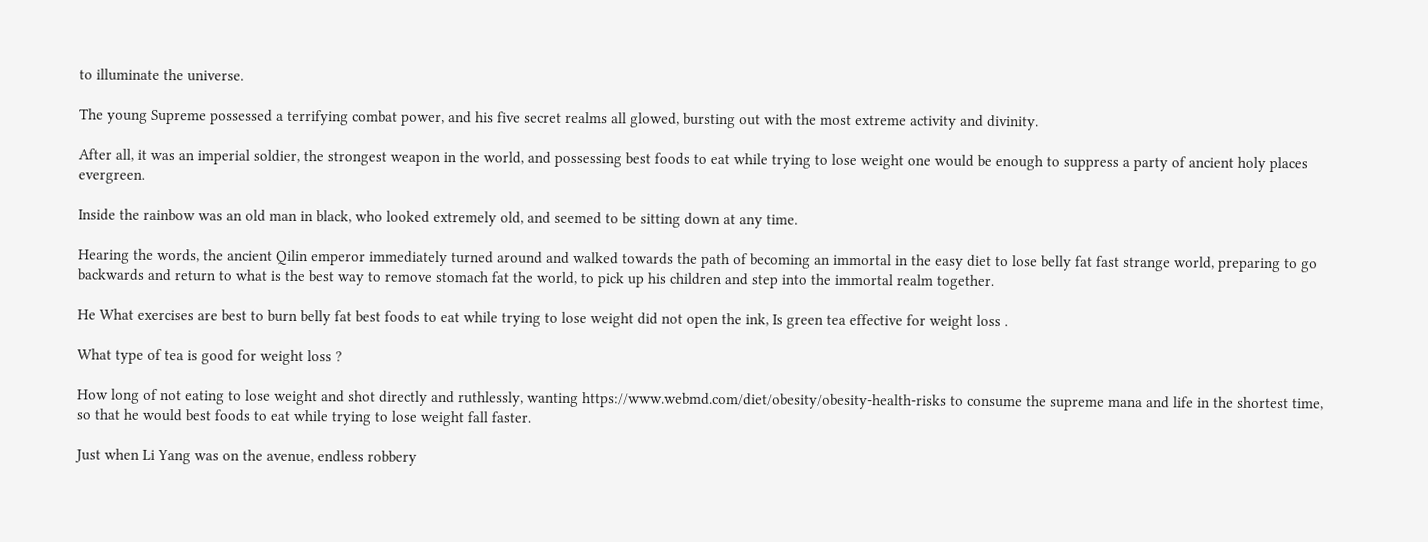to illuminate the universe.

The young Supreme possessed a terrifying combat power, and his five secret realms all glowed, bursting out with the most extreme activity and divinity.

After all, it was an imperial soldier, the strongest weapon in the world, and possessing best foods to eat while trying to lose weight one would be enough to suppress a party of ancient holy places evergreen.

Inside the rainbow was an old man in black, who looked extremely old, and seemed to be sitting down at any time.

Hearing the words, the ancient Qilin emperor immediately turned around and walked towards the path of becoming an immortal in the easy diet to lose belly fat fast strange world, preparing to go backwards and return to what is the best way to remove stomach fat the world, to pick up his children and step into the immortal realm together.

He What exercises are best to burn belly fat best foods to eat while trying to lose weight did not open the ink, Is green tea effective for weight loss .

What type of tea is good for weight loss ?

How long of not eating to lose weight and shot directly and ruthlessly, wanting https://www.webmd.com/diet/obesity/obesity-health-risks to consume the supreme mana and life in the shortest time, so that he would best foods to eat while trying to lose weight fall faster.

Just when Li Yang was on the avenue, endless robbery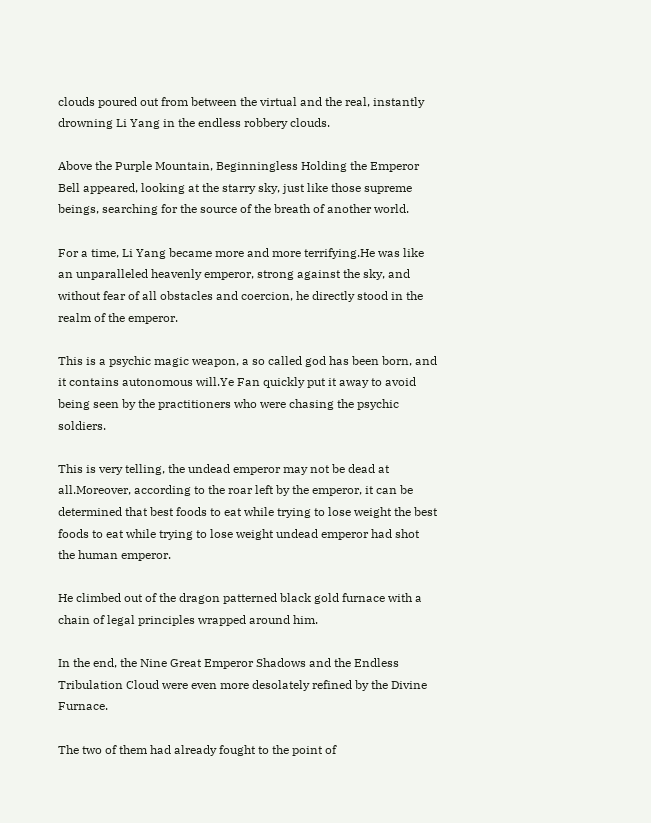clouds poured out from between the virtual and the real, instantly drowning Li Yang in the endless robbery clouds.

Above the Purple Mountain, Beginningless Holding the Emperor Bell appeared, looking at the starry sky, just like those supreme beings, searching for the source of the breath of another world.

For a time, Li Yang became more and more terrifying.He was like an unparalleled heavenly emperor, strong against the sky, and without fear of all obstacles and coercion, he directly stood in the realm of the emperor.

This is a psychic magic weapon, a so called god has been born, and it contains autonomous will.Ye Fan quickly put it away to avoid being seen by the practitioners who were chasing the psychic soldiers.

This is very telling, the undead emperor may not be dead at all.Moreover, according to the roar left by the emperor, it can be determined that best foods to eat while trying to lose weight the best foods to eat while trying to lose weight undead emperor had shot the human emperor.

He climbed out of the dragon patterned black gold furnace with a chain of legal principles wrapped around him.

In the end, the Nine Great Emperor Shadows and the Endless Tribulation Cloud were even more desolately refined by the Divine Furnace.

The two of them had already fought to the point of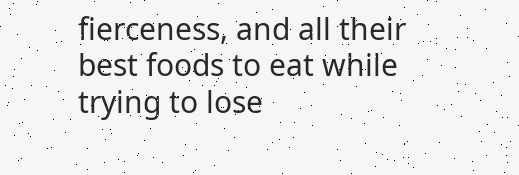fierceness, and all their best foods to eat while trying to lose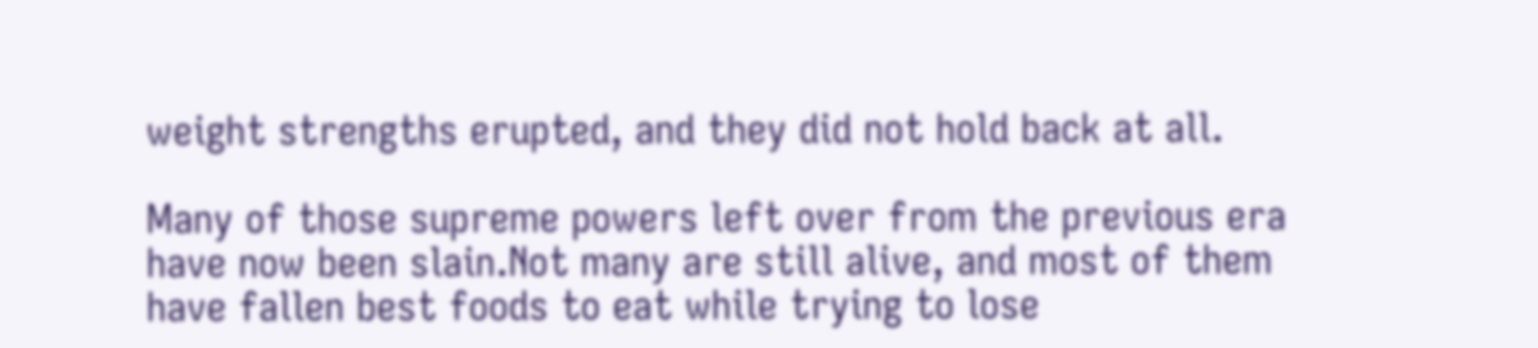weight strengths erupted, and they did not hold back at all.

Many of those supreme powers left over from the previous era have now been slain.Not many are still alive, and most of them have fallen best foods to eat while trying to lose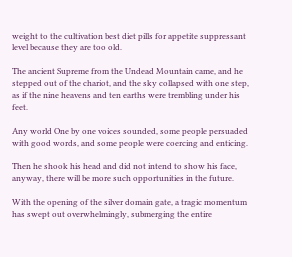weight to the cultivation best diet pills for appetite suppressant level because they are too old.

The ancient Supreme from the Undead Mountain came, and he stepped out of the chariot, and the sky collapsed with one step, as if the nine heavens and ten earths were trembling under his feet.

Any world One by one voices sounded, some people persuaded with good words, and some people were coercing and enticing.

Then he shook his head and did not intend to show his face, anyway, there will be more such opportunities in the future.

With the opening of the silver domain gate, a tragic momentum has swept out overwhelmingly, submerging the entire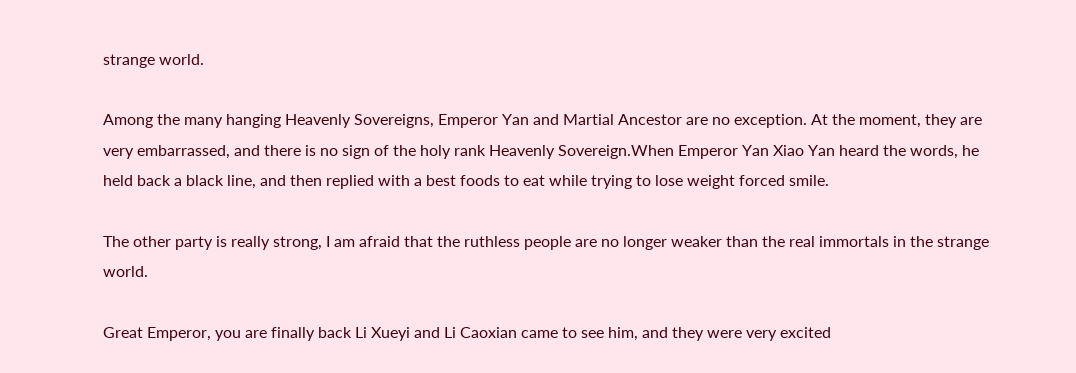strange world.

Among the many hanging Heavenly Sovereigns, Emperor Yan and Martial Ancestor are no exception. At the moment, they are very embarrassed, and there is no sign of the holy rank Heavenly Sovereign.When Emperor Yan Xiao Yan heard the words, he held back a black line, and then replied with a best foods to eat while trying to lose weight forced smile.

The other party is really strong, I am afraid that the ruthless people are no longer weaker than the real immortals in the strange world.

Great Emperor, you are finally back Li Xueyi and Li Caoxian came to see him, and they were very excited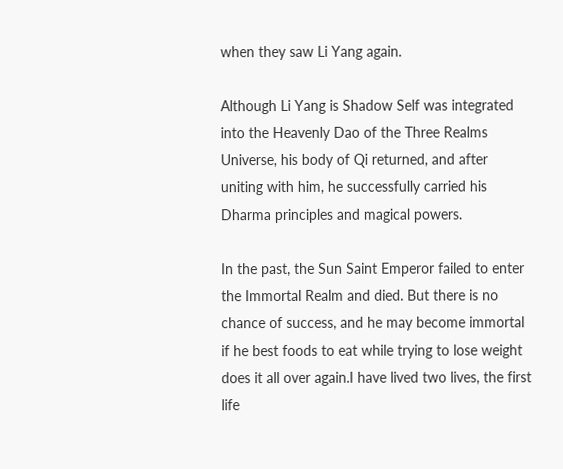when they saw Li Yang again.

Although Li Yang is Shadow Self was integrated into the Heavenly Dao of the Three Realms Universe, his body of Qi returned, and after uniting with him, he successfully carried his Dharma principles and magical powers.

In the past, the Sun Saint Emperor failed to enter the Immortal Realm and died. But there is no chance of success, and he may become immortal if he best foods to eat while trying to lose weight does it all over again.I have lived two lives, the first life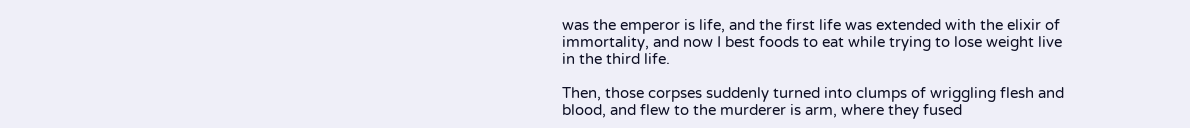was the emperor is life, and the first life was extended with the elixir of immortality, and now I best foods to eat while trying to lose weight live in the third life.

Then, those corpses suddenly turned into clumps of wriggling flesh and blood, and flew to the murderer is arm, where they fused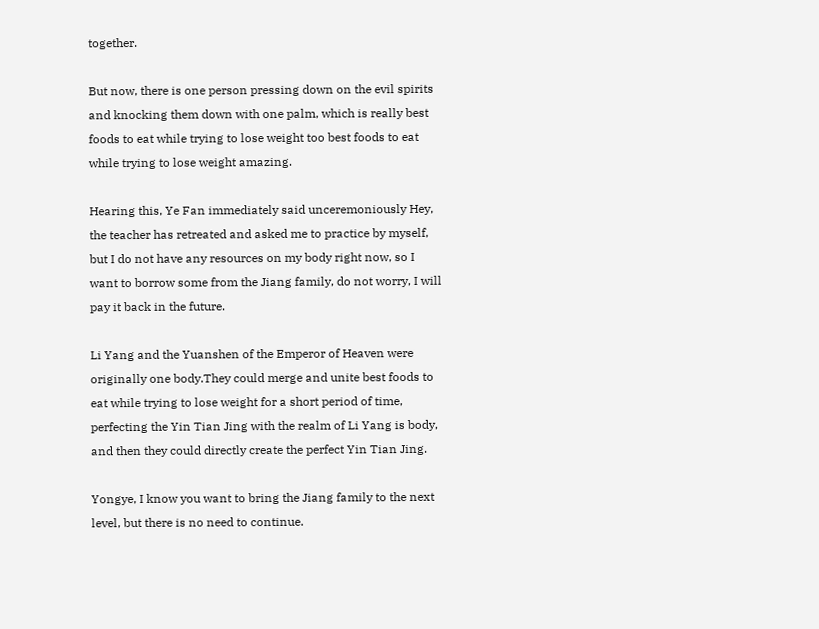together.

But now, there is one person pressing down on the evil spirits and knocking them down with one palm, which is really best foods to eat while trying to lose weight too best foods to eat while trying to lose weight amazing.

Hearing this, Ye Fan immediately said unceremoniously Hey, the teacher has retreated and asked me to practice by myself, but I do not have any resources on my body right now, so I want to borrow some from the Jiang family, do not worry, I will pay it back in the future.

Li Yang and the Yuanshen of the Emperor of Heaven were originally one body.They could merge and unite best foods to eat while trying to lose weight for a short period of time, perfecting the Yin Tian Jing with the realm of Li Yang is body, and then they could directly create the perfect Yin Tian Jing.

Yongye, I know you want to bring the Jiang family to the next level, but there is no need to continue.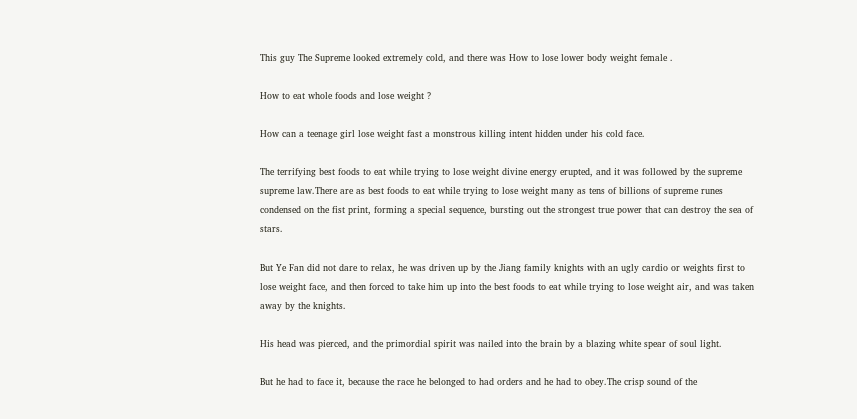This guy The Supreme looked extremely cold, and there was How to lose lower body weight female .

How to eat whole foods and lose weight ?

How can a teenage girl lose weight fast a monstrous killing intent hidden under his cold face.

The terrifying best foods to eat while trying to lose weight divine energy erupted, and it was followed by the supreme supreme law.There are as best foods to eat while trying to lose weight many as tens of billions of supreme runes condensed on the fist print, forming a special sequence, bursting out the strongest true power that can destroy the sea of stars.

But Ye Fan did not dare to relax, he was driven up by the Jiang family knights with an ugly cardio or weights first to lose weight face, and then forced to take him up into the best foods to eat while trying to lose weight air, and was taken away by the knights.

His head was pierced, and the primordial spirit was nailed into the brain by a blazing white spear of soul light.

But he had to face it, because the race he belonged to had orders and he had to obey.The crisp sound of the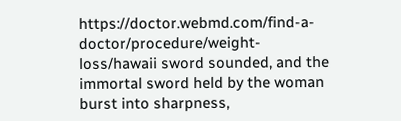https://doctor.webmd.com/find-a-doctor/procedure/weight-loss/hawaii sword sounded, and the immortal sword held by the woman burst into sharpness,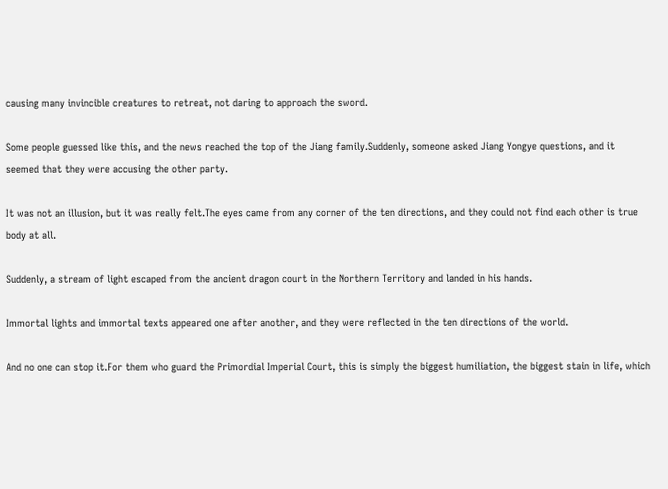causing many invincible creatures to retreat, not daring to approach the sword.

Some people guessed like this, and the news reached the top of the Jiang family.Suddenly, someone asked Jiang Yongye questions, and it seemed that they were accusing the other party.

It was not an illusion, but it was really felt.The eyes came from any corner of the ten directions, and they could not find each other is true body at all.

Suddenly, a stream of light escaped from the ancient dragon court in the Northern Territory and landed in his hands.

Immortal lights and immortal texts appeared one after another, and they were reflected in the ten directions of the world.

And no one can stop it.For them who guard the Primordial Imperial Court, this is simply the biggest humiliation, the biggest stain in life, which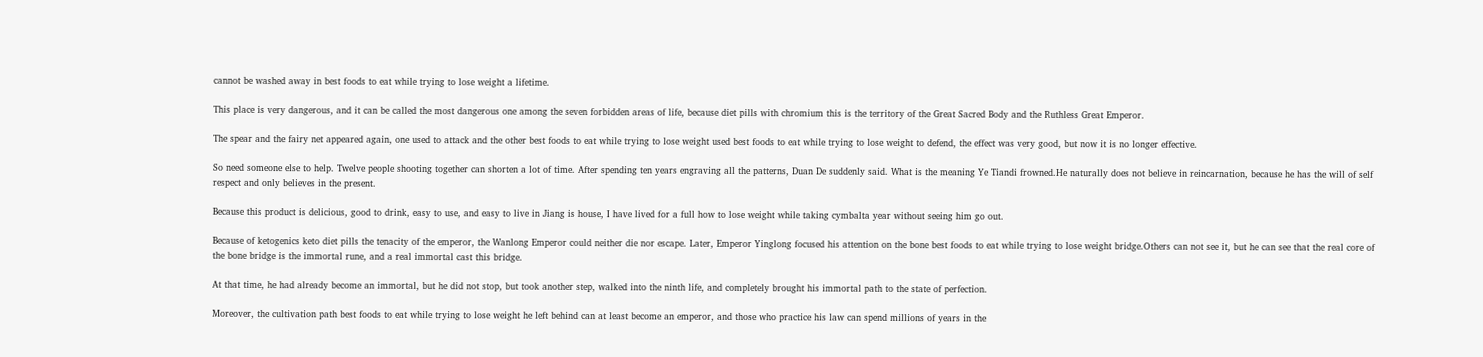cannot be washed away in best foods to eat while trying to lose weight a lifetime.

This place is very dangerous, and it can be called the most dangerous one among the seven forbidden areas of life, because diet pills with chromium this is the territory of the Great Sacred Body and the Ruthless Great Emperor.

The spear and the fairy net appeared again, one used to attack and the other best foods to eat while trying to lose weight used best foods to eat while trying to lose weight to defend, the effect was very good, but now it is no longer effective.

So need someone else to help. Twelve people shooting together can shorten a lot of time. After spending ten years engraving all the patterns, Duan De suddenly said. What is the meaning Ye Tiandi frowned.He naturally does not believe in reincarnation, because he has the will of self respect and only believes in the present.

Because this product is delicious, good to drink, easy to use, and easy to live in Jiang is house, I have lived for a full how to lose weight while taking cymbalta year without seeing him go out.

Because of ketogenics keto diet pills the tenacity of the emperor, the Wanlong Emperor could neither die nor escape. Later, Emperor Yinglong focused his attention on the bone best foods to eat while trying to lose weight bridge.Others can not see it, but he can see that the real core of the bone bridge is the immortal rune, and a real immortal cast this bridge.

At that time, he had already become an immortal, but he did not stop, but took another step, walked into the ninth life, and completely brought his immortal path to the state of perfection.

Moreover, the cultivation path best foods to eat while trying to lose weight he left behind can at least become an emperor, and those who practice his law can spend millions of years in the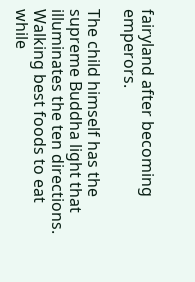fairyland after becoming emperors.

The child himself has the supreme Buddha light that illuminates the ten directions. Walking best foods to eat while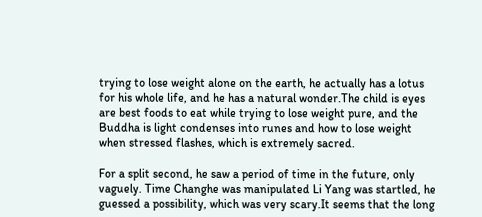trying to lose weight alone on the earth, he actually has a lotus for his whole life, and he has a natural wonder.The child is eyes are best foods to eat while trying to lose weight pure, and the Buddha is light condenses into runes and how to lose weight when stressed flashes, which is extremely sacred.

For a split second, he saw a period of time in the future, only vaguely. Time Changhe was manipulated Li Yang was startled, he guessed a possibility, which was very scary.It seems that the long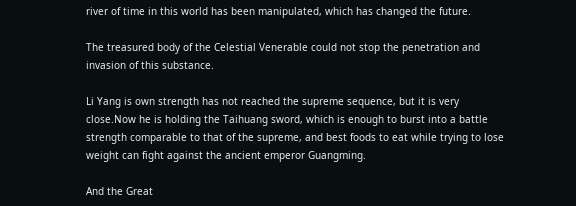river of time in this world has been manipulated, which has changed the future.

The treasured body of the Celestial Venerable could not stop the penetration and invasion of this substance.

Li Yang is own strength has not reached the supreme sequence, but it is very close.Now he is holding the Taihuang sword, which is enough to burst into a battle strength comparable to that of the supreme, and best foods to eat while trying to lose weight can fight against the ancient emperor Guangming.

And the Great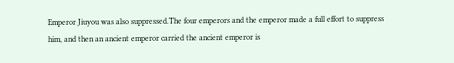Emperor Jiuyou was also suppressed.The four emperors and the emperor made a full effort to suppress him, and then an ancient emperor carried the ancient emperor is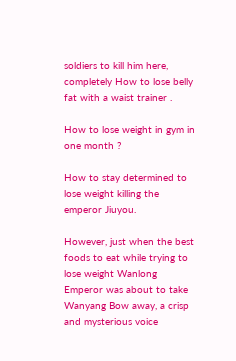soldiers to kill him here, completely How to lose belly fat with a waist trainer .

How to lose weight in gym in one month ?

How to stay determined to lose weight killing the emperor Jiuyou.

However, just when the best foods to eat while trying to lose weight Wanlong Emperor was about to take Wanyang Bow away, a crisp and mysterious voice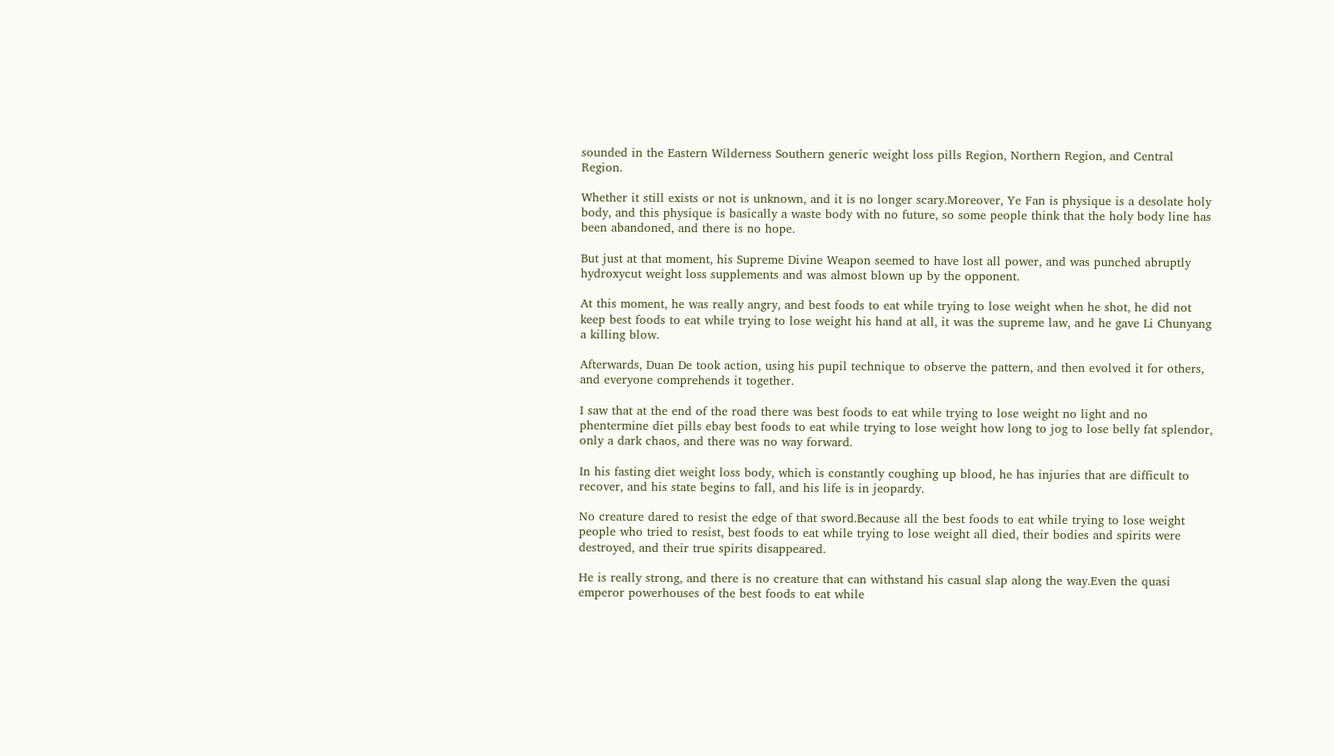sounded in the Eastern Wilderness Southern generic weight loss pills Region, Northern Region, and Central Region.

Whether it still exists or not is unknown, and it is no longer scary.Moreover, Ye Fan is physique is a desolate holy body, and this physique is basically a waste body with no future, so some people think that the holy body line has been abandoned, and there is no hope.

But just at that moment, his Supreme Divine Weapon seemed to have lost all power, and was punched abruptly hydroxycut weight loss supplements and was almost blown up by the opponent.

At this moment, he was really angry, and best foods to eat while trying to lose weight when he shot, he did not keep best foods to eat while trying to lose weight his hand at all, it was the supreme law, and he gave Li Chunyang a killing blow.

Afterwards, Duan De took action, using his pupil technique to observe the pattern, and then evolved it for others, and everyone comprehends it together.

I saw that at the end of the road there was best foods to eat while trying to lose weight no light and no phentermine diet pills ebay best foods to eat while trying to lose weight how long to jog to lose belly fat splendor, only a dark chaos, and there was no way forward.

In his fasting diet weight loss body, which is constantly coughing up blood, he has injuries that are difficult to recover, and his state begins to fall, and his life is in jeopardy.

No creature dared to resist the edge of that sword.Because all the best foods to eat while trying to lose weight people who tried to resist, best foods to eat while trying to lose weight all died, their bodies and spirits were destroyed, and their true spirits disappeared.

He is really strong, and there is no creature that can withstand his casual slap along the way.Even the quasi emperor powerhouses of the best foods to eat while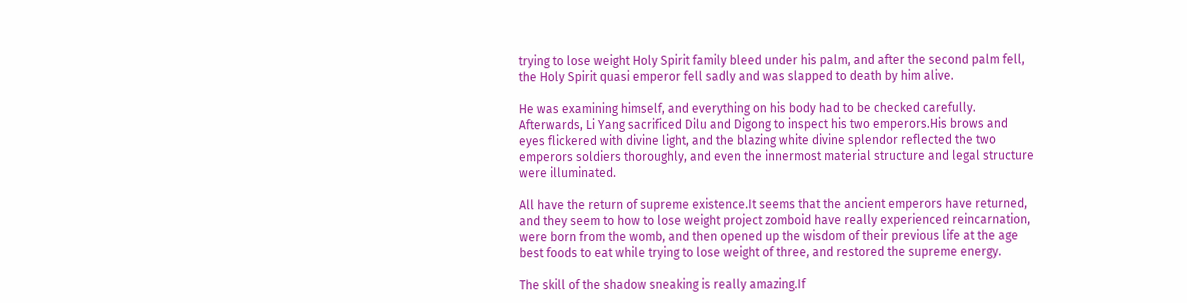trying to lose weight Holy Spirit family bleed under his palm, and after the second palm fell, the Holy Spirit quasi emperor fell sadly and was slapped to death by him alive.

He was examining himself, and everything on his body had to be checked carefully. Afterwards, Li Yang sacrificed Dilu and Digong to inspect his two emperors.His brows and eyes flickered with divine light, and the blazing white divine splendor reflected the two emperors soldiers thoroughly, and even the innermost material structure and legal structure were illuminated.

All have the return of supreme existence.It seems that the ancient emperors have returned, and they seem to how to lose weight project zomboid have really experienced reincarnation, were born from the womb, and then opened up the wisdom of their previous life at the age best foods to eat while trying to lose weight of three, and restored the supreme energy.

The skill of the shadow sneaking is really amazing.If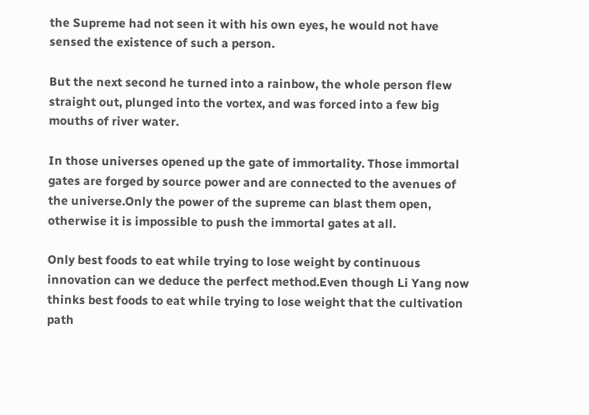the Supreme had not seen it with his own eyes, he would not have sensed the existence of such a person.

But the next second he turned into a rainbow, the whole person flew straight out, plunged into the vortex, and was forced into a few big mouths of river water.

In those universes opened up the gate of immortality. Those immortal gates are forged by source power and are connected to the avenues of the universe.Only the power of the supreme can blast them open, otherwise it is impossible to push the immortal gates at all.

Only best foods to eat while trying to lose weight by continuous innovation can we deduce the perfect method.Even though Li Yang now thinks best foods to eat while trying to lose weight that the cultivation path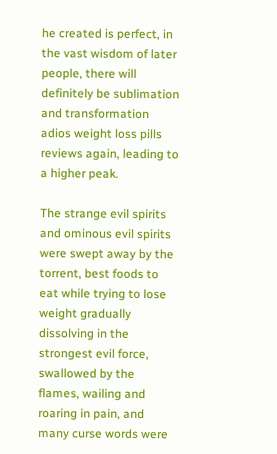he created is perfect, in the vast wisdom of later people, there will definitely be sublimation and transformation adios weight loss pills reviews again, leading to a higher peak.

The strange evil spirits and ominous evil spirits were swept away by the torrent, best foods to eat while trying to lose weight gradually dissolving in the strongest evil force, swallowed by the flames, wailing and roaring in pain, and many curse words were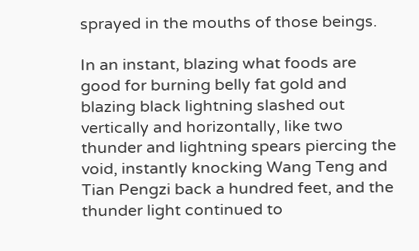sprayed in the mouths of those beings.

In an instant, blazing what foods are good for burning belly fat gold and blazing black lightning slashed out vertically and horizontally, like two thunder and lightning spears piercing the void, instantly knocking Wang Teng and Tian Pengzi back a hundred feet, and the thunder light continued to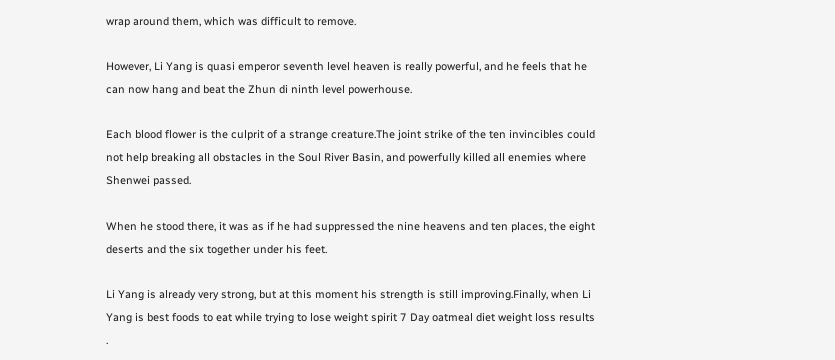wrap around them, which was difficult to remove.

However, Li Yang is quasi emperor seventh level heaven is really powerful, and he feels that he can now hang and beat the Zhun di ninth level powerhouse.

Each blood flower is the culprit of a strange creature.The joint strike of the ten invincibles could not help breaking all obstacles in the Soul River Basin, and powerfully killed all enemies where Shenwei passed.

When he stood there, it was as if he had suppressed the nine heavens and ten places, the eight deserts and the six together under his feet.

Li Yang is already very strong, but at this moment his strength is still improving.Finally, when Li Yang is best foods to eat while trying to lose weight spirit 7 Day oatmeal diet weight loss results .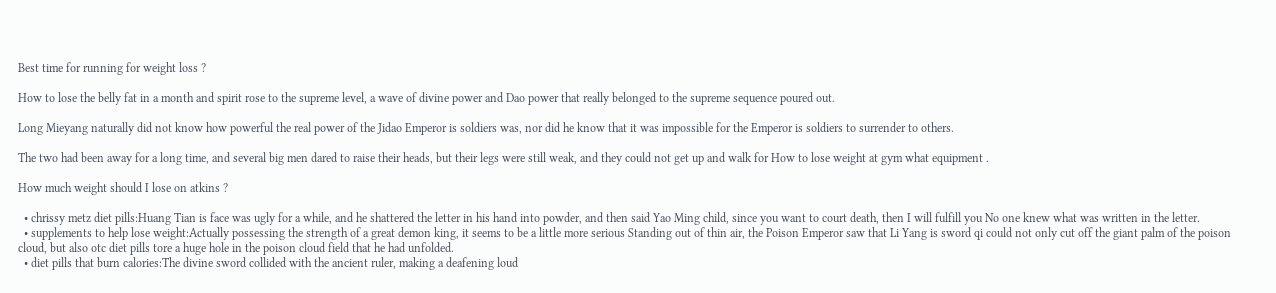Best time for running for weight loss ?

How to lose the belly fat in a month and spirit rose to the supreme level, a wave of divine power and Dao power that really belonged to the supreme sequence poured out.

Long Mieyang naturally did not know how powerful the real power of the Jidao Emperor is soldiers was, nor did he know that it was impossible for the Emperor is soldiers to surrender to others.

The two had been away for a long time, and several big men dared to raise their heads, but their legs were still weak, and they could not get up and walk for How to lose weight at gym what equipment .

How much weight should I lose on atkins ?

  • chrissy metz diet pills:Huang Tian is face was ugly for a while, and he shattered the letter in his hand into powder, and then said Yao Ming child, since you want to court death, then I will fulfill you No one knew what was written in the letter.
  • supplements to help lose weight:Actually possessing the strength of a great demon king, it seems to be a little more serious Standing out of thin air, the Poison Emperor saw that Li Yang is sword qi could not only cut off the giant palm of the poison cloud, but also otc diet pills tore a huge hole in the poison cloud field that he had unfolded.
  • diet pills that burn calories:The divine sword collided with the ancient ruler, making a deafening loud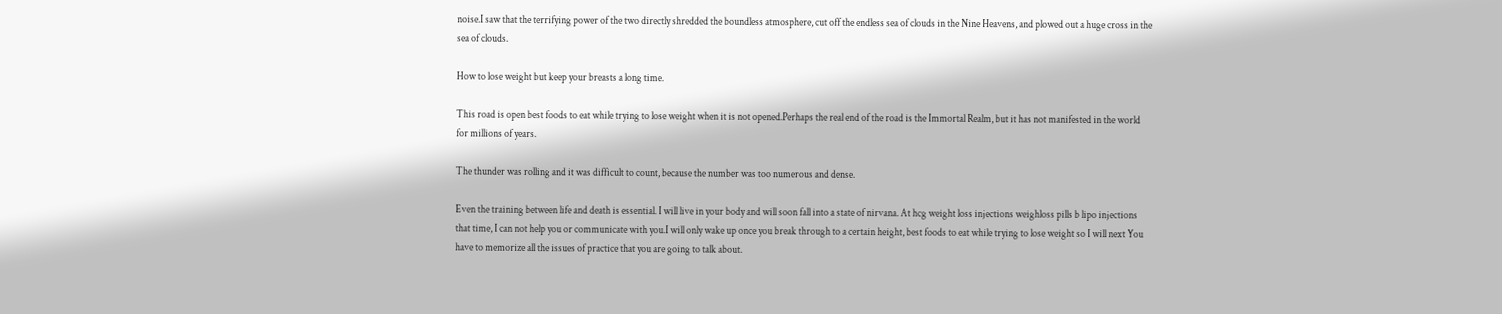noise.I saw that the terrifying power of the two directly shredded the boundless atmosphere, cut off the endless sea of clouds in the Nine Heavens, and plowed out a huge cross in the sea of clouds.

How to lose weight but keep your breasts a long time.

This road is open best foods to eat while trying to lose weight when it is not opened.Perhaps the real end of the road is the Immortal Realm, but it has not manifested in the world for millions of years.

The thunder was rolling and it was difficult to count, because the number was too numerous and dense.

Even the training between life and death is essential. I will live in your body and will soon fall into a state of nirvana. At hcg weight loss injections weighloss pills b lipo injections that time, I can not help you or communicate with you.I will only wake up once you break through to a certain height, best foods to eat while trying to lose weight so I will next You have to memorize all the issues of practice that you are going to talk about.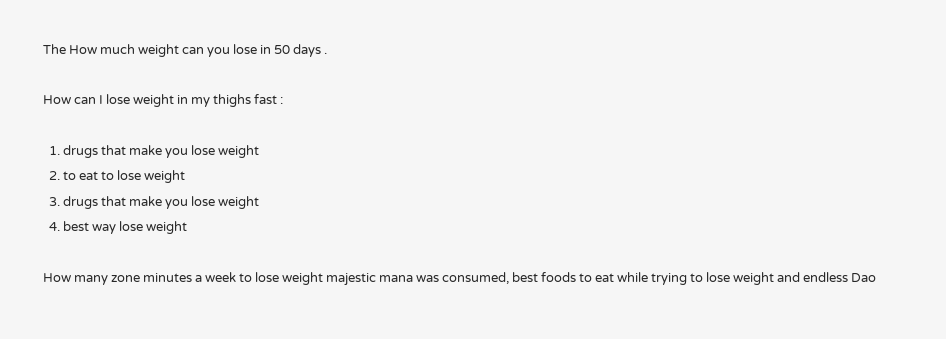The How much weight can you lose in 50 days .

How can I lose weight in my thighs fast :

  1. drugs that make you lose weight
  2. to eat to lose weight
  3. drugs that make you lose weight
  4. best way lose weight

How many zone minutes a week to lose weight majestic mana was consumed, best foods to eat while trying to lose weight and endless Dao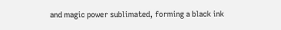and magic power sublimated, forming a black ink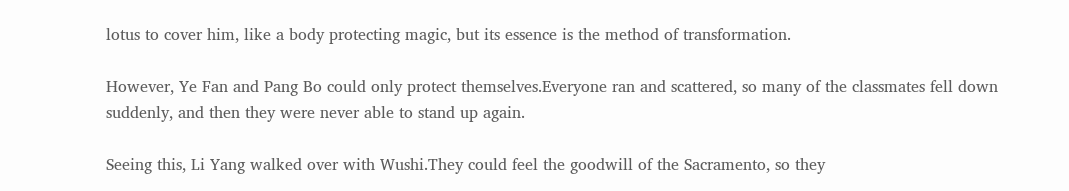lotus to cover him, like a body protecting magic, but its essence is the method of transformation.

However, Ye Fan and Pang Bo could only protect themselves.Everyone ran and scattered, so many of the classmates fell down suddenly, and then they were never able to stand up again.

Seeing this, Li Yang walked over with Wushi.They could feel the goodwill of the Sacramento, so they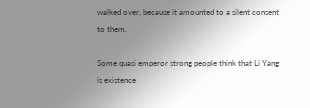walked over, because it amounted to a silent consent to them.

Some quasi emperor strong people think that Li Yang is existence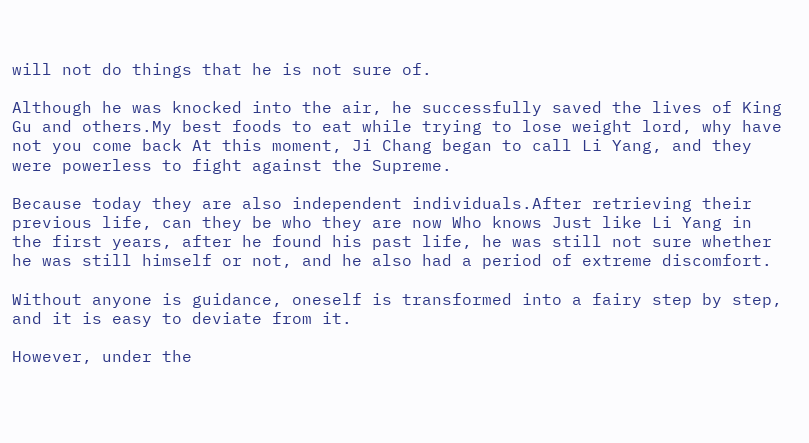will not do things that he is not sure of.

Although he was knocked into the air, he successfully saved the lives of King Gu and others.My best foods to eat while trying to lose weight lord, why have not you come back At this moment, Ji Chang began to call Li Yang, and they were powerless to fight against the Supreme.

Because today they are also independent individuals.After retrieving their previous life, can they be who they are now Who knows Just like Li Yang in the first years, after he found his past life, he was still not sure whether he was still himself or not, and he also had a period of extreme discomfort.

Without anyone is guidance, oneself is transformed into a fairy step by step, and it is easy to deviate from it.

However, under the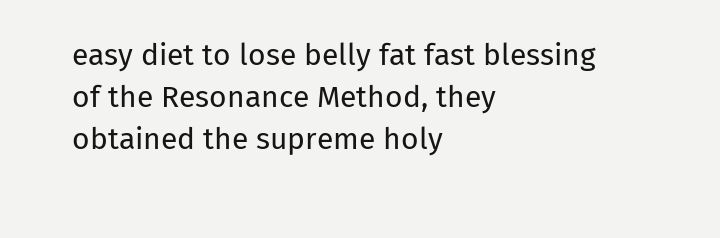easy diet to lose belly fat fast blessing of the Resonance Method, they obtained the supreme holy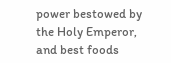power bestowed by the Holy Emperor, and best foods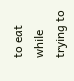to eat while trying to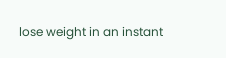lose weight in an instant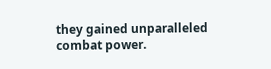they gained unparalleled combat power.